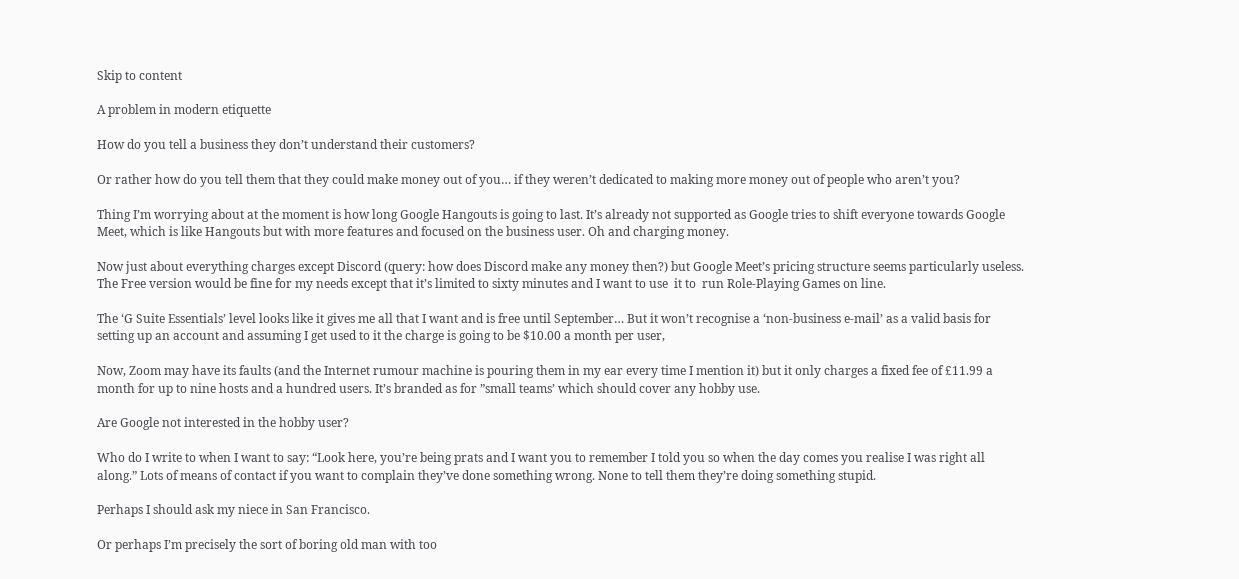Skip to content

A problem in modern etiquette

How do you tell a business they don’t understand their customers?

Or rather how do you tell them that they could make money out of you… if they weren’t dedicated to making more money out of people who aren’t you?

Thing I’m worrying about at the moment is how long Google Hangouts is going to last. It’s already not supported as Google tries to shift everyone towards Google Meet, which is like Hangouts but with more features and focused on the business user. Oh and charging money.

Now just about everything charges except Discord (query: how does Discord make any money then?) but Google Meet’s pricing structure seems particularly useless. The Free version would be fine for my needs except that it’s limited to sixty minutes and I want to use  it to  run Role-Playing Games on line.

The ‘G Suite Essentials’ level looks like it gives me all that I want and is free until September… But it won’t recognise a ‘non-business e-mail’ as a valid basis for setting up an account and assuming I get used to it the charge is going to be $10.00 a month per user,

Now, Zoom may have its faults (and the Internet rumour machine is pouring them in my ear every time I mention it) but it only charges a fixed fee of £11.99 a month for up to nine hosts and a hundred users. It’s branded as for ”small teams’ which should cover any hobby use.

Are Google not interested in the hobby user?

Who do I write to when I want to say: “Look here, you’re being prats and I want you to remember I told you so when the day comes you realise I was right all along.” Lots of means of contact if you want to complain they’ve done something wrong. None to tell them they’re doing something stupid.

Perhaps I should ask my niece in San Francisco.

Or perhaps I’m precisely the sort of boring old man with too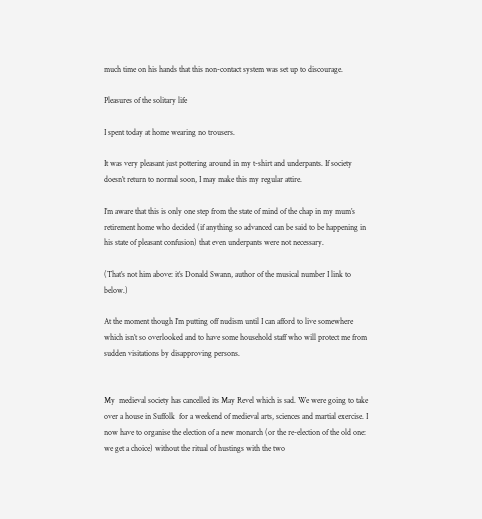much time on his hands that this non-contact system was set up to discourage.

Pleasures of the solitary life

I spent today at home wearing no trousers.

It was very pleasant just pottering around in my t-shirt and underpants. If society doesn’t return to normal soon, I may make this my regular attire.

I’m aware that this is only one step from the state of mind of the chap in my mum’s retirement home who decided (if anything so advanced can be said to be happening in his state of pleasant confusion) that even underpants were not necessary.

(That’s not him above: it’s Donald Swann, author of the musical number I link to below.)

At the moment though I’m putting off nudism until I can afford to live somewhere which isn’t so overlooked and to have some household staff who will protect me from sudden visitations by disapproving persons.


My  medieval society has cancelled its May Revel which is sad. We were going to take over a house in Suffolk  for a weekend of medieval arts, sciences and martial exercise. I now have to organise the election of a new monarch (or the re-election of the old one: we get a choice) without the ritual of hustings with the two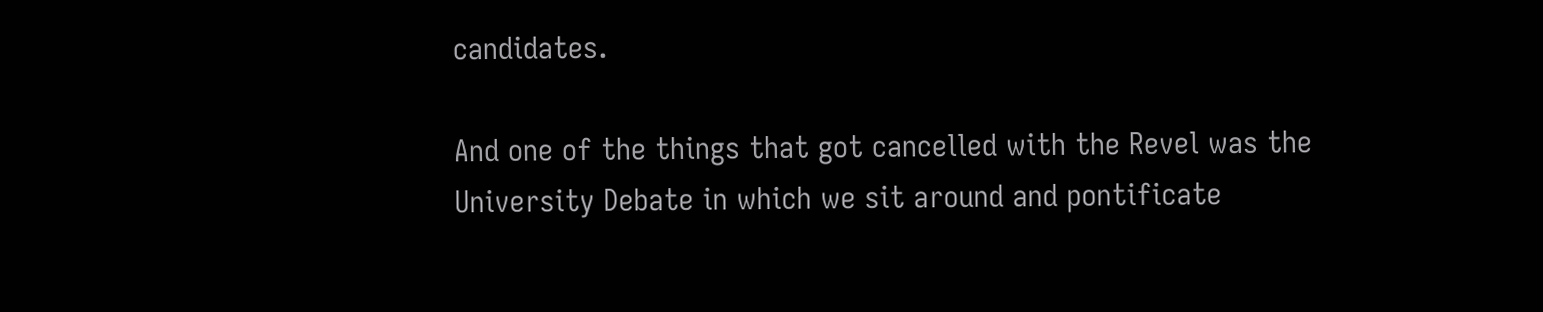candidates.

And one of the things that got cancelled with the Revel was the University Debate in which we sit around and pontificate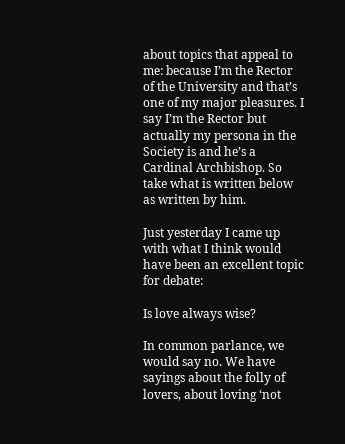about topics that appeal to me: because I’m the Rector of the University and that’s one of my major pleasures. I say I’m the Rector but actually my persona in the Society is and he’s a Cardinal Archbishop. So take what is written below as written by him.

Just yesterday I came up with what I think would have been an excellent topic for debate:

Is love always wise?

In common parlance, we would say no. We have sayings about the folly of lovers, about loving ‘not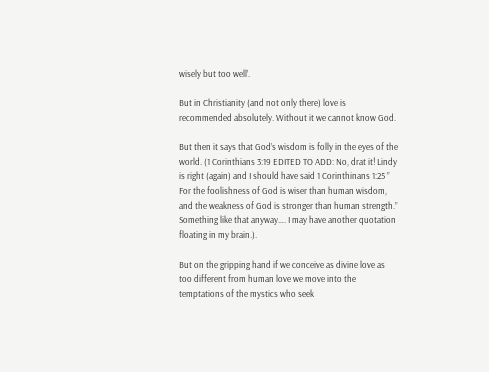wisely but too well’.

But in Christianity (and not only there) love is recommended absolutely. Without it we cannot know God.

But then it says that God’s wisdom is folly in the eyes of the world. (1 Corinthians 3:19 EDITED TO ADD: No, drat it! Lindy is right (again) and I should have said 1 Corinthinans 1:25 ” For the foolishness of God is wiser than human wisdom, and the weakness of God is stronger than human strength.” Something like that anyway…. I may have another quotation floating in my brain.).

But on the gripping hand if we conceive as divine love as too different from human love we move into the temptations of the mystics who seek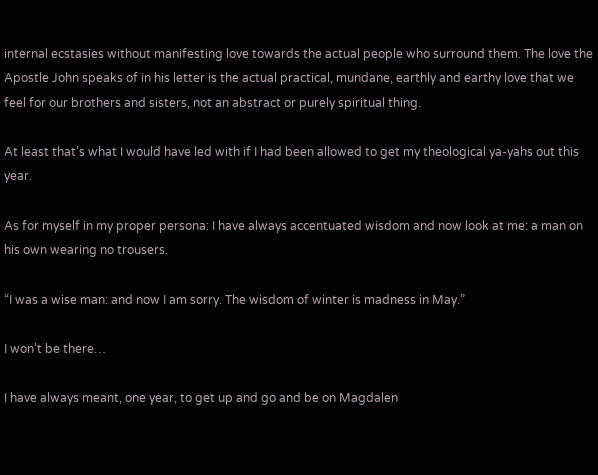internal ecstasies without manifesting love towards the actual people who surround them. The love the Apostle John speaks of in his letter is the actual practical, mundane, earthly and earthy love that we feel for our brothers and sisters, not an abstract or purely spiritual thing.

At least that’s what I would have led with if I had been allowed to get my theological ya-yahs out this year.

As for myself in my proper persona: I have always accentuated wisdom and now look at me: a man on his own wearing no trousers.

“I was a wise man: and now I am sorry. The wisdom of winter is madness in May.”

I won’t be there…

I have always meant, one year, to get up and go and be on Magdalen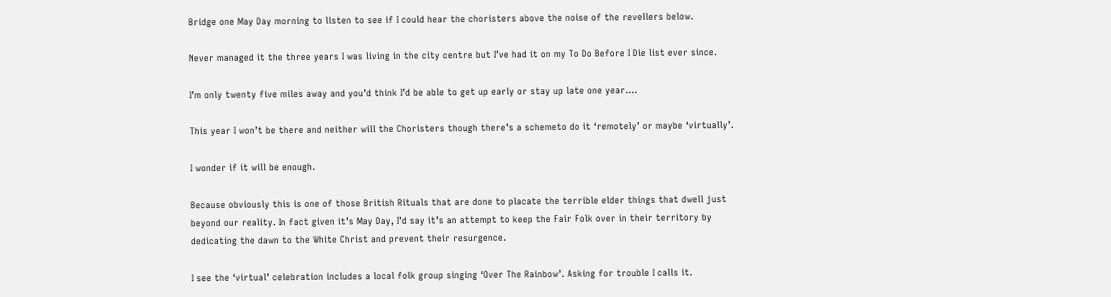Bridge one May Day morning to listen to see if I could hear the choristers above the noise of the revellers below.

Never managed it the three years I was living in the city centre but I’ve had it on my To Do Before I Die list ever since.

I’m only twenty five miles away and you’d think I’d be able to get up early or stay up late one year….

This year I won’t be there and neither will the Choristers though there’s a schemeto do it ‘remotely’ or maybe ‘virtually’.

I wonder if it will be enough.

Because obviously this is one of those British Rituals that are done to placate the terrible elder things that dwell just beyond our reality. In fact given it’s May Day, I’d say it’s an attempt to keep the Fair Folk over in their territory by dedicating the dawn to the White Christ and prevent their resurgence.

I see the ‘virtual’ celebration includes a local folk group singing ‘Over The Rainbow’. Asking for trouble I calls it.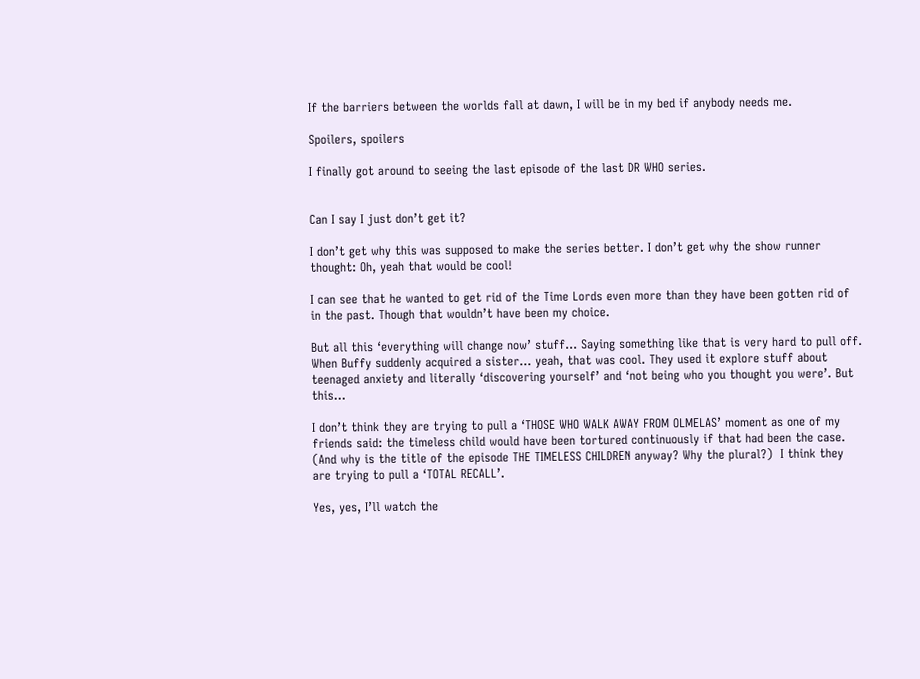If the barriers between the worlds fall at dawn, I will be in my bed if anybody needs me.

Spoilers, spoilers

I finally got around to seeing the last episode of the last DR WHO series.


Can I say I just don’t get it?

I don’t get why this was supposed to make the series better. I don’t get why the show runner thought: Oh, yeah that would be cool!

I can see that he wanted to get rid of the Time Lords even more than they have been gotten rid of in the past. Though that wouldn’t have been my choice.

But all this ‘everything will change now’ stuff… Saying something like that is very hard to pull off. When Buffy suddenly acquired a sister… yeah, that was cool. They used it explore stuff about teenaged anxiety and literally ‘discovering yourself’ and ‘not being who you thought you were’. But this…

I don’t think they are trying to pull a ‘THOSE WHO WALK AWAY FROM OLMELAS’ moment as one of my friends said: the timeless child would have been tortured continuously if that had been the case. (And why is the title of the episode THE TIMELESS CHILDREN anyway? Why the plural?)  I think they are trying to pull a ‘TOTAL RECALL’.

Yes, yes, I’ll watch the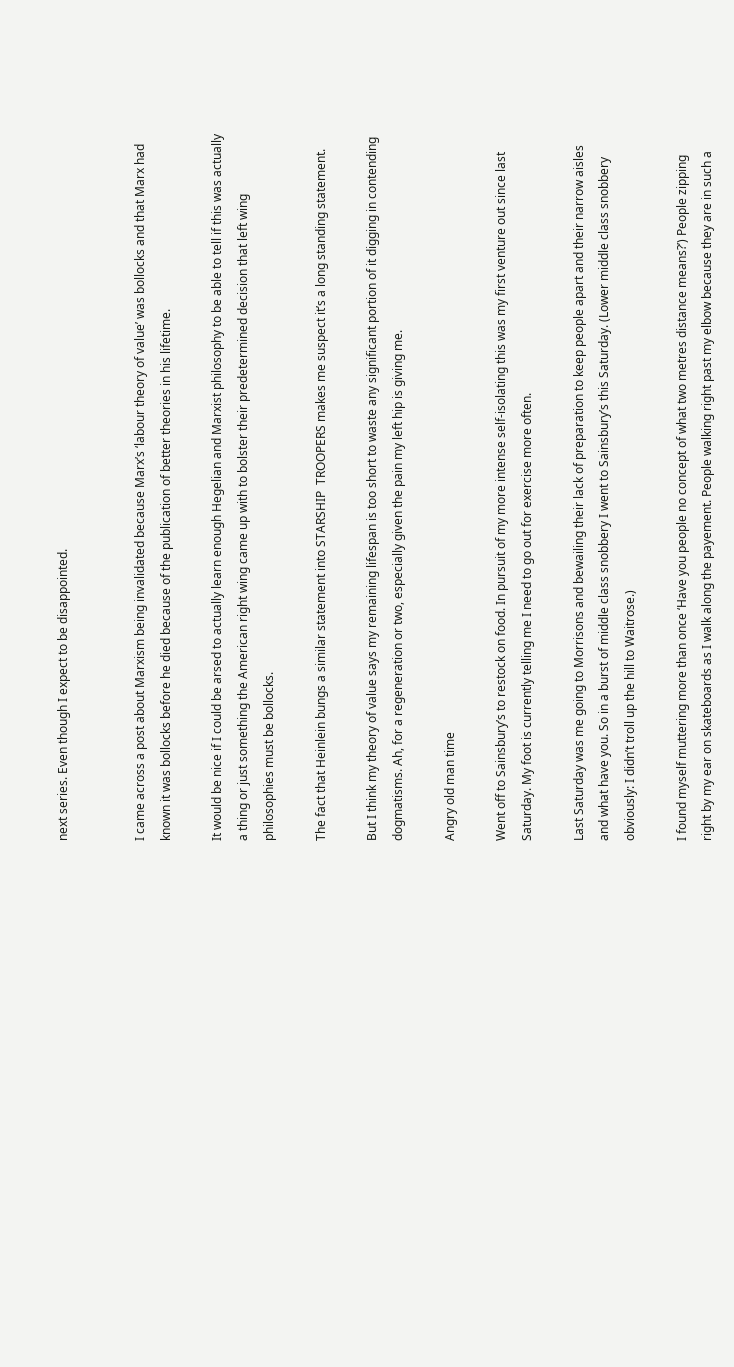next series. Even though I expect to be disappointed.


I came across a post about Marxism being invalidated because Marx’s ‘labour theory of value’ was bollocks and that Marx had known it was bollocks before he died because of the publication of better theories in his lifetime.

It would be nice if I could be arsed to actually learn enough Hegelian and Marxist philosophy to be able to tell if this was actually a thing or just something the American right wing came up with to bolster their predetermined decision that left wing philosophies must be bollocks.

The fact that Heinlein bungs a similar statement into STARSHIP  TROOPERS makes me suspect it’s a long standing statement.

But I think my theory of value says my remaining lifespan is too short to waste any significant portion of it digging in contending dogmatisms. Ah, for a regeneration or two, especially given the pain my left hip is giving me.

Angry old man time

Went off to Sainsbury’s to restock on food. In pursuit of my more intense self-isolating this was my first venture out since last Saturday. My foot is currently telling me I need to go out for exercise more often.

Last Saturday was me going to Morrisons and bewailing their lack of preparation to keep people apart and their narrow aisles and what have you. So in a burst of middle class snobbery I went to Sainsbury’s this Saturday. (Lower middle class snobbery obviously: I didn’t troll up the hill to Waitrose.)

I found myself muttering more than once ‘Have you people no concept of what two metres distance means?’) People zipping right by my ear on skateboards as I walk along the payement. People walking right past my elbow because they are in such a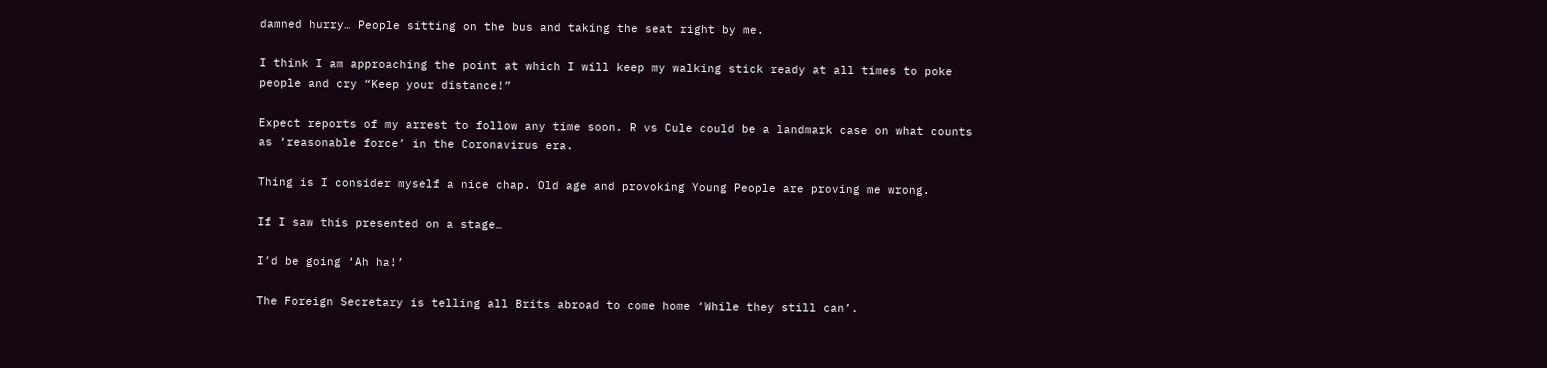damned hurry… People sitting on the bus and taking the seat right by me.

I think I am approaching the point at which I will keep my walking stick ready at all times to poke people and cry “Keep your distance!”

Expect reports of my arrest to follow any time soon. R vs Cule could be a landmark case on what counts as ‘reasonable force’ in the Coronavirus era.

Thing is I consider myself a nice chap. Old age and provoking Young People are proving me wrong.

If I saw this presented on a stage…

I’d be going ‘Ah ha!’

The Foreign Secretary is telling all Brits abroad to come home ‘While they still can’.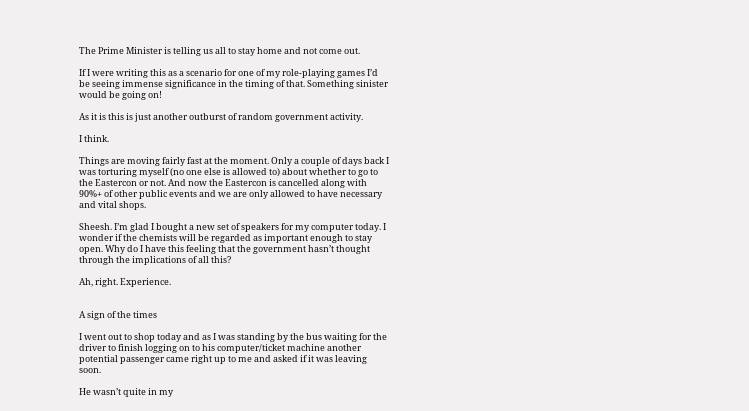The Prime Minister is telling us all to stay home and not come out.

If I were writing this as a scenario for one of my role-playing games I’d be seeing immense significance in the timing of that. Something sinister would be going on!

As it is this is just another outburst of random government activity.

I think.

Things are moving fairly fast at the moment. Only a couple of days back I was torturing myself (no one else is allowed to) about whether to go to the Eastercon or not. And now the Eastercon is cancelled along with 90%+ of other public events and we are only allowed to have necessary and vital shops.

Sheesh. I’m glad I bought a new set of speakers for my computer today. I wonder if the chemists will be regarded as important enough to stay open. Why do I have this feeling that the government hasn’t thought through the implications of all this?

Ah, right. Experience.


A sign of the times

I went out to shop today and as I was standing by the bus waiting for the driver to finish logging on to his computer/ticket machine another potential passenger came right up to me and asked if it was leaving soon.

He wasn’t quite in my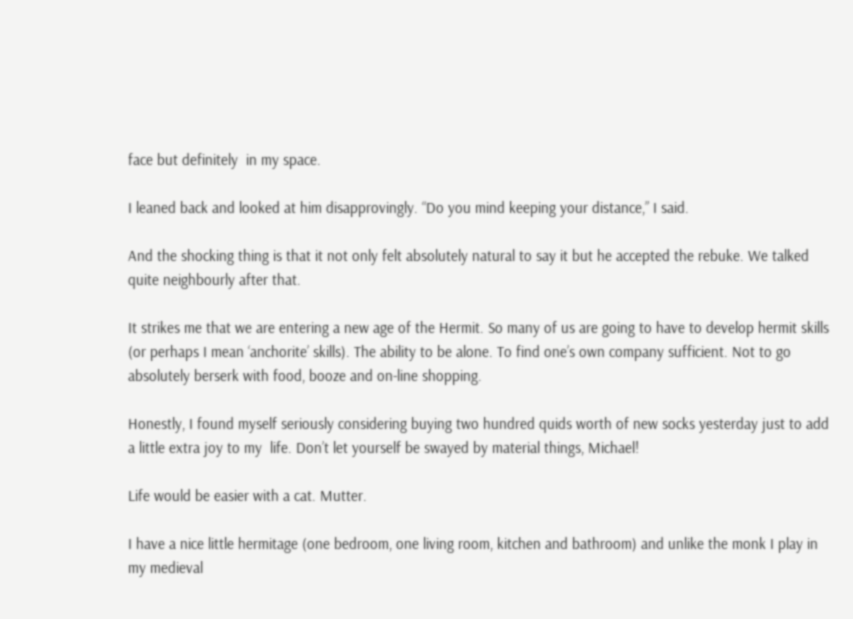face but definitely  in my space.

I leaned back and looked at him disapprovingly. “Do you mind keeping your distance,” I said.

And the shocking thing is that it not only felt absolutely natural to say it but he accepted the rebuke. We talked quite neighbourly after that.

It strikes me that we are entering a new age of the Hermit. So many of us are going to have to develop hermit skills (or perhaps I mean ‘anchorite’ skills). The ability to be alone. To find one’s own company sufficient. Not to go absolutely berserk with food, booze and on-line shopping.

Honestly, I found myself seriously considering buying two hundred quids worth of new socks yesterday just to add a little extra joy to my  life. Don’t let yourself be swayed by material things, Michael!

Life would be easier with a cat. Mutter.

I have a nice little hermitage (one bedroom, one living room, kitchen and bathroom) and unlike the monk I play in my medieval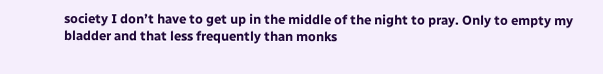society I don’t have to get up in the middle of the night to pray. Only to empty my bladder and that less frequently than monks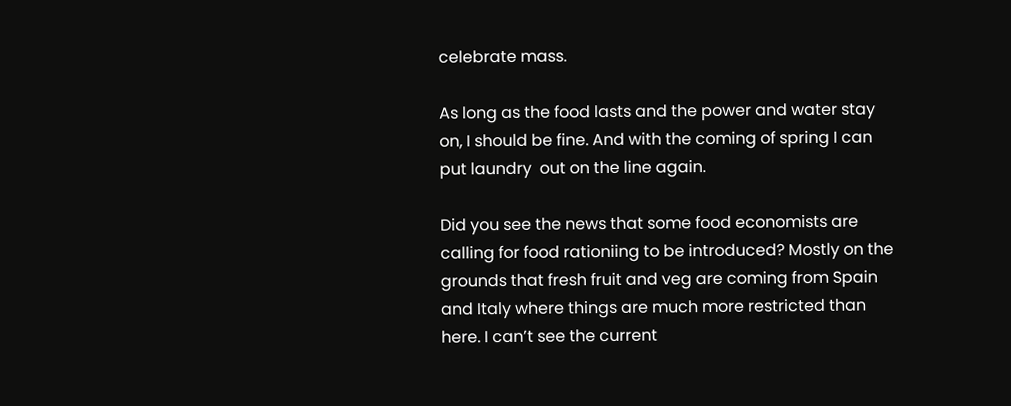celebrate mass.

As long as the food lasts and the power and water stay on, I should be fine. And with the coming of spring I can put laundry  out on the line again.

Did you see the news that some food economists are calling for food rationiing to be introduced? Mostly on the grounds that fresh fruit and veg are coming from Spain and Italy where things are much more restricted than here. I can’t see the current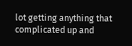lot getting anything that complicated up and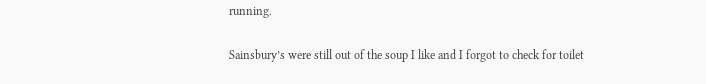running.

Sainsbury’s were still out of the soup I like and I forgot to check for toilet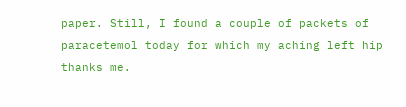paper. Still, I found a couple of packets of paracetemol today for which my aching left hip thanks me.